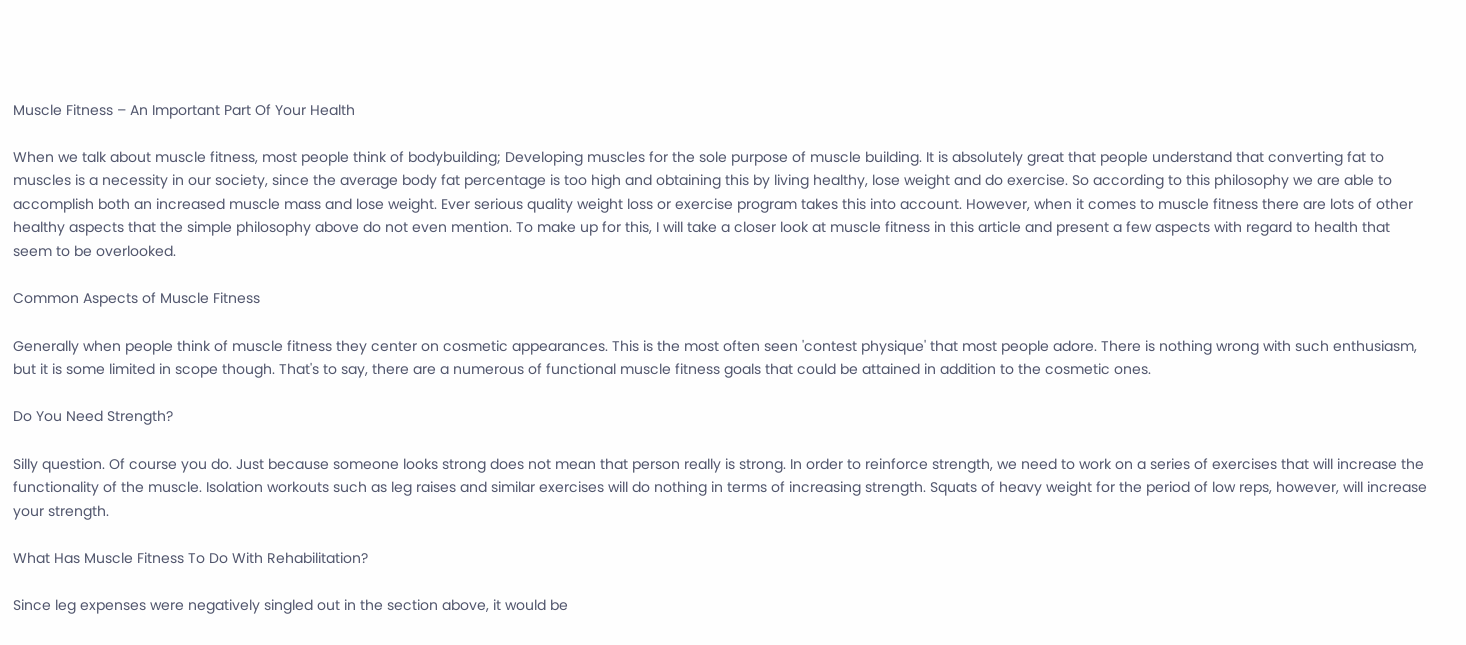Muscle Fitness – An Important Part Of Your Health

When we talk about muscle fitness, most people think of bodybuilding; Developing muscles for the sole purpose of muscle building. It is absolutely great that people understand that converting fat to muscles is a necessity in our society, since the average body fat percentage is too high and obtaining this by living healthy, lose weight and do exercise. So according to this philosophy we are able to accomplish both an increased muscle mass and lose weight. Ever serious quality weight loss or exercise program takes this into account. However, when it comes to muscle fitness there are lots of other healthy aspects that the simple philosophy above do not even mention. To make up for this, I will take a closer look at muscle fitness in this article and present a few aspects with regard to health that seem to be overlooked.

Common Aspects of Muscle Fitness

Generally when people think of muscle fitness they center on cosmetic appearances. This is the most often seen 'contest physique' that most people adore. There is nothing wrong with such enthusiasm, but it is some limited in scope though. That's to say, there are a numerous of functional muscle fitness goals that could be attained in addition to the cosmetic ones.

Do You Need Strength?

Silly question. Of course you do. Just because someone looks strong does not mean that person really is strong. In order to reinforce strength, we need to work on a series of exercises that will increase the functionality of the muscle. Isolation workouts such as leg raises and similar exercises will do nothing in terms of increasing strength. Squats of heavy weight for the period of low reps, however, will increase your strength.

What Has Muscle Fitness To Do With Rehabilitation?

Since leg expenses were negatively singled out in the section above, it would be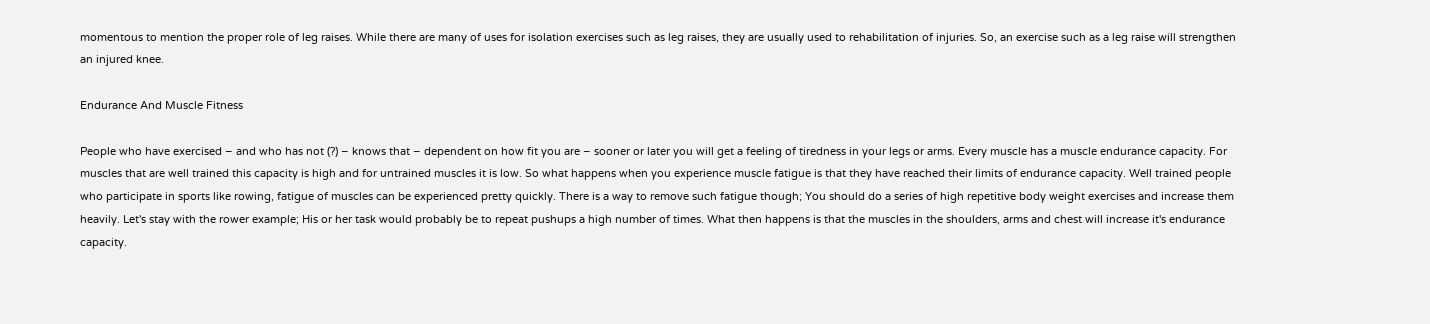momentous to mention the proper role of leg raises. While there are many of uses for isolation exercises such as leg raises, they are usually used to rehabilitation of injuries. So, an exercise such as a leg raise will strengthen an injured knee.

Endurance And Muscle Fitness

People who have exercised – and who has not (?) – knows that – dependent on how fit you are – sooner or later you will get a feeling of tiredness in your legs or arms. Every muscle has a muscle endurance capacity. For muscles that are well trained this capacity is high and for untrained muscles it is low. So what happens when you experience muscle fatigue is that they have reached their limits of endurance capacity. Well trained people who participate in sports like rowing, fatigue of muscles can be experienced pretty quickly. There is a way to remove such fatigue though; You should do a series of high repetitive body weight exercises and increase them heavily. Let's stay with the rower example; His or her task would probably be to repeat pushups a high number of times. What then happens is that the muscles in the shoulders, arms and chest will increase it's endurance capacity.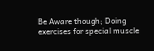Be Aware though; Doing exercises for special muscle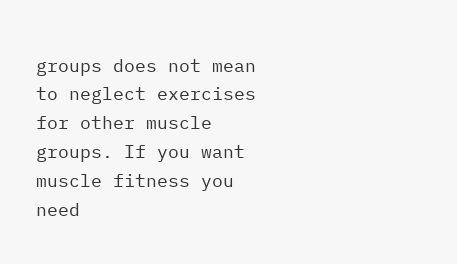groups does not mean to neglect exercises for other muscle groups. If you want muscle fitness you need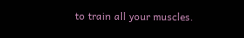to train all your muscles.